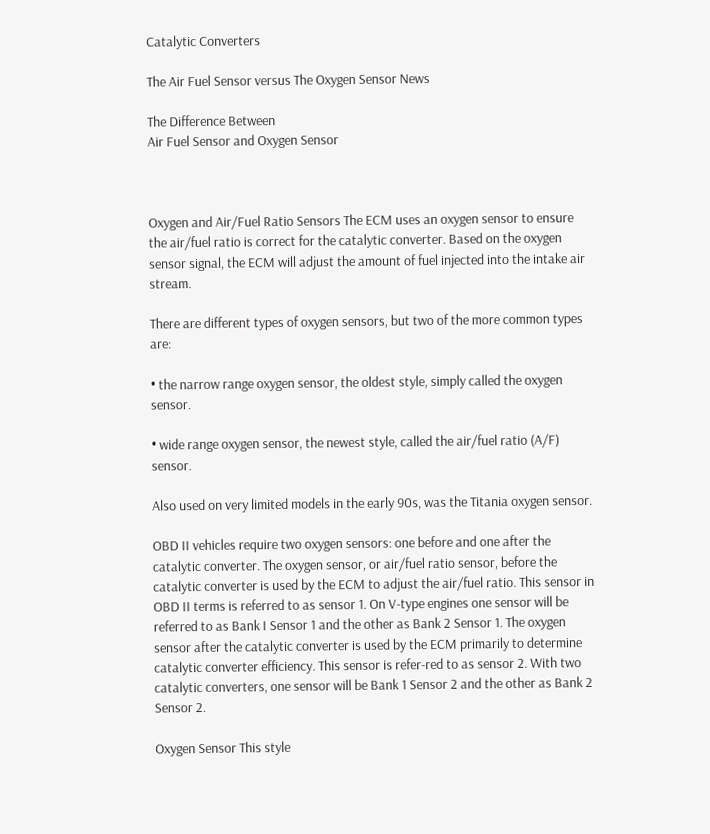Catalytic Converters

The Air Fuel Sensor versus The Oxygen Sensor News

The Difference Between
Air Fuel Sensor and Oxygen Sensor



Oxygen and Air/Fuel Ratio Sensors The ECM uses an oxygen sensor to ensure the air/fuel ratio is correct for the catalytic converter. Based on the oxygen sensor signal, the ECM will adjust the amount of fuel injected into the intake air stream.

There are different types of oxygen sensors, but two of the more common types are:

• the narrow range oxygen sensor, the oldest style, simply called the oxygen sensor.

• wide range oxygen sensor, the newest style, called the air/fuel ratio (A/F) sensor.

Also used on very limited models in the early 90s, was the Titania oxygen sensor.

OBD II vehicles require two oxygen sensors: one before and one after the catalytic converter. The oxygen sensor, or air/fuel ratio sensor, before the catalytic converter is used by the ECM to adjust the air/fuel ratio. This sensor in OBD II terms is referred to as sensor 1. On V-type engines one sensor will be referred to as Bank I Sensor 1 and the other as Bank 2 Sensor 1. The oxygen sensor after the catalytic converter is used by the ECM primarily to determine catalytic converter efficiency. This sensor is refer-red to as sensor 2. With two catalytic converters, one sensor will be Bank 1 Sensor 2 and the other as Bank 2 Sensor 2.

Oxygen Sensor This style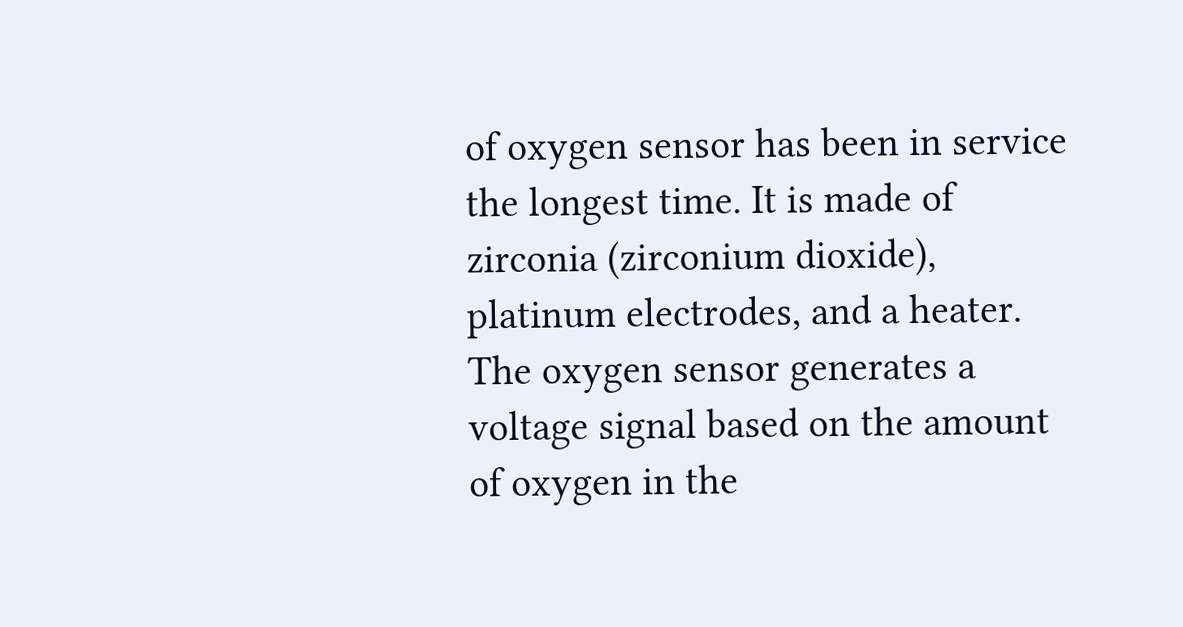of oxygen sensor has been in service the longest time. It is made of zirconia (zirconium dioxide), platinum electrodes, and a heater. The oxygen sensor generates a voltage signal based on the amount of oxygen in the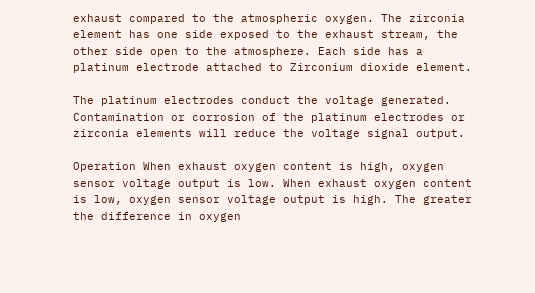exhaust compared to the atmospheric oxygen. The zirconia element has one side exposed to the exhaust stream, the other side open to the atmosphere. Each side has a platinum electrode attached to Zirconium dioxide element.

The platinum electrodes conduct the voltage generated. Contamination or corrosion of the platinum electrodes or zirconia elements will reduce the voltage signal output.

Operation When exhaust oxygen content is high, oxygen sensor voltage output is low. When exhaust oxygen content is low, oxygen sensor voltage output is high. The greater the difference in oxygen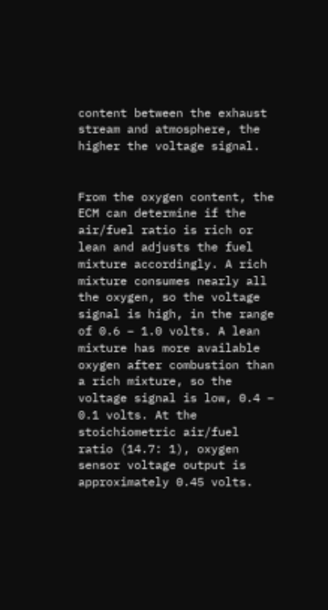content between the exhaust stream and atmosphere, the higher the voltage signal.


From the oxygen content, the ECM can determine if the air/fuel ratio is rich or lean and adjusts the fuel mixture accordingly. A rich mixture consumes nearly all the oxygen, so the voltage signal is high, in the range of 0.6 – 1.0 volts. A lean mixture has more available oxygen after combustion than a rich mixture, so the voltage signal is low, 0.4 – 0.1 volts. At the stoichiometric air/fuel ratio (14.7: 1), oxygen sensor voltage output is approximately 0.45 volts.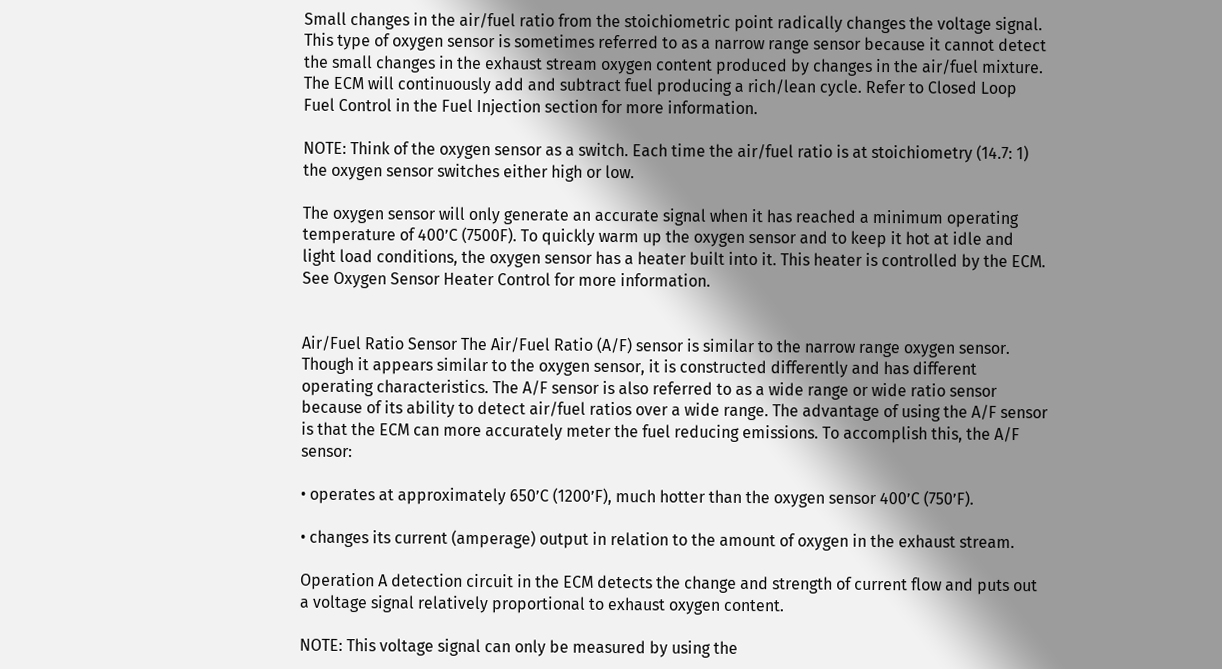Small changes in the air/fuel ratio from the stoichiometric point radically changes the voltage signal. This type of oxygen sensor is sometimes referred to as a narrow range sensor because it cannot detect the small changes in the exhaust stream oxygen content produced by changes in the air/fuel mixture.  The ECM will continuously add and subtract fuel producing a rich/lean cycle. Refer to Closed Loop Fuel Control in the Fuel Injection section for more information.

NOTE: Think of the oxygen sensor as a switch. Each time the air/fuel ratio is at stoichiometry (14.7: 1) the oxygen sensor switches either high or low.

The oxygen sensor will only generate an accurate signal when it has reached a minimum operating temperature of 400’C (7500F). To quickly warm up the oxygen sensor and to keep it hot at idle and light load conditions, the oxygen sensor has a heater built into it. This heater is controlled by the ECM. See Oxygen Sensor Heater Control for more information.


Air/Fuel Ratio Sensor The Air/Fuel Ratio (A/F) sensor is similar to the narrow range oxygen sensor. Though it appears similar to the oxygen sensor, it is constructed differently and has different operating characteristics. The A/F sensor is also referred to as a wide range or wide ratio sensor because of its ability to detect air/fuel ratios over a wide range. The advantage of using the A/F sensor is that the ECM can more accurately meter the fuel reducing emissions. To accomplish this, the A/F sensor:

• operates at approximately 650’C (1200’F), much hotter than the oxygen sensor 400’C (750’F).

• changes its current (amperage) output in relation to the amount of oxygen in the exhaust stream.

Operation A detection circuit in the ECM detects the change and strength of current flow and puts out a voltage signal relatively proportional to exhaust oxygen content.

NOTE: This voltage signal can only be measured by using the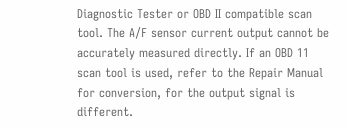Diagnostic Tester or OBD II compatible scan tool. The A/F sensor current output cannot be accurately measured directly. If an OBD 11 scan tool is used, refer to the Repair Manual for conversion, for the output signal is different.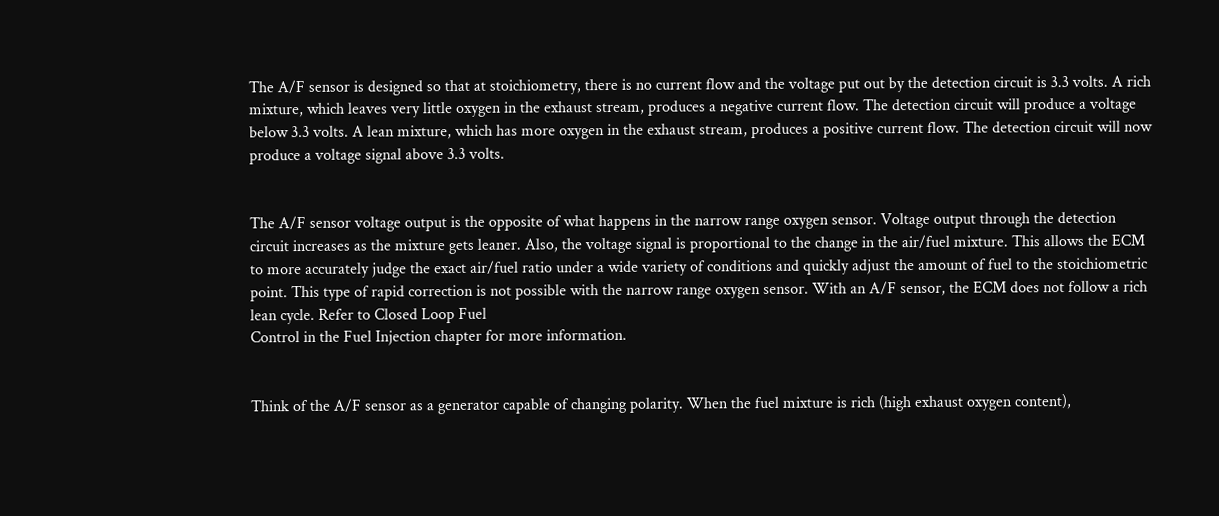The A/F sensor is designed so that at stoichiometry, there is no current flow and the voltage put out by the detection circuit is 3.3 volts. A rich mixture, which leaves very little oxygen in the exhaust stream, produces a negative current flow. The detection circuit will produce a voltage below 3.3 volts. A lean mixture, which has more oxygen in the exhaust stream, produces a positive current flow. The detection circuit will now produce a voltage signal above 3.3 volts.


The A/F sensor voltage output is the opposite of what happens in the narrow range oxygen sensor. Voltage output through the detection circuit increases as the mixture gets leaner. Also, the voltage signal is proportional to the change in the air/fuel mixture. This allows the ECM to more accurately judge the exact air/fuel ratio under a wide variety of conditions and quickly adjust the amount of fuel to the stoichiometric point. This type of rapid correction is not possible with the narrow range oxygen sensor. With an A/F sensor, the ECM does not follow a rich lean cycle. Refer to Closed Loop Fuel
Control in the Fuel Injection chapter for more information.


Think of the A/F sensor as a generator capable of changing polarity. When the fuel mixture is rich (high exhaust oxygen content),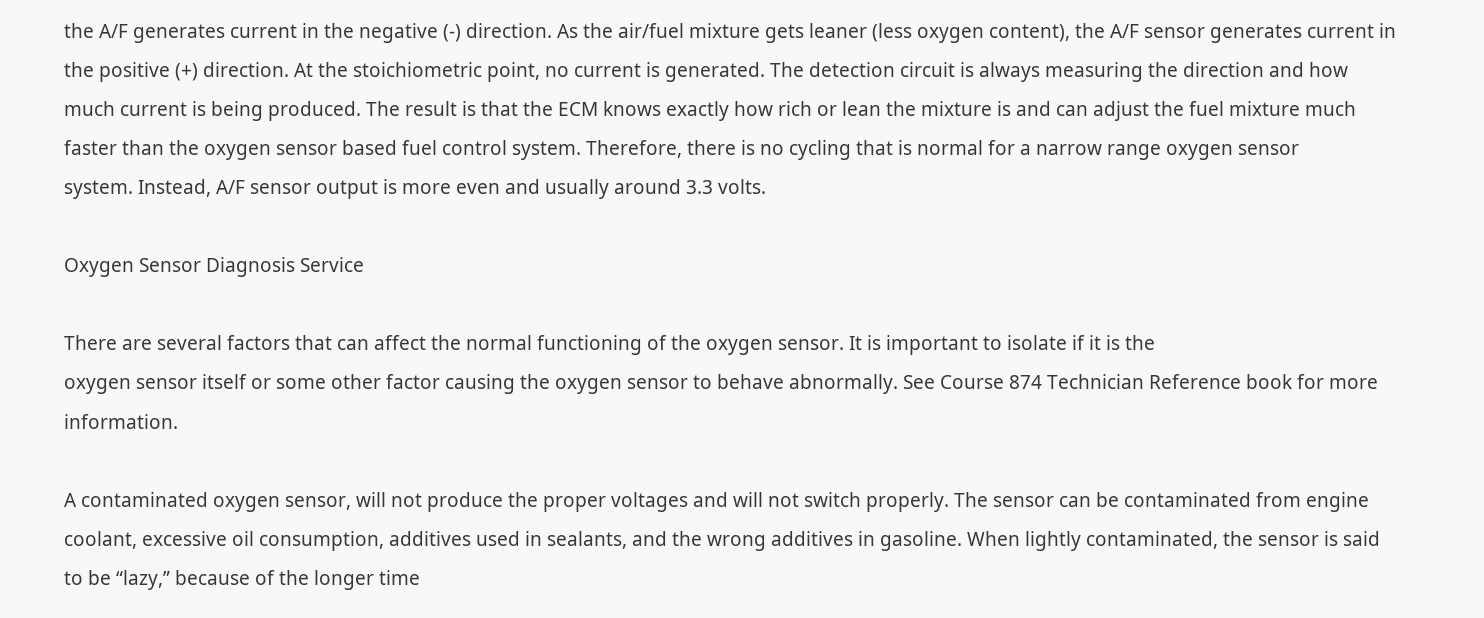the A/F generates current in the negative (-) direction. As the air/fuel mixture gets leaner (less oxygen content), the A/F sensor generates current in the positive (+) direction. At the stoichiometric point, no current is generated. The detection circuit is always measuring the direction and how much current is being produced. The result is that the ECM knows exactly how rich or lean the mixture is and can adjust the fuel mixture much faster than the oxygen sensor based fuel control system. Therefore, there is no cycling that is normal for a narrow range oxygen sensor
system. Instead, A/F sensor output is more even and usually around 3.3 volts.

Oxygen Sensor Diagnosis Service

There are several factors that can affect the normal functioning of the oxygen sensor. It is important to isolate if it is the
oxygen sensor itself or some other factor causing the oxygen sensor to behave abnormally. See Course 874 Technician Reference book for more information.

A contaminated oxygen sensor, will not produce the proper voltages and will not switch properly. The sensor can be contaminated from engine coolant, excessive oil consumption, additives used in sealants, and the wrong additives in gasoline. When lightly contaminated, the sensor is said to be “lazy,” because of the longer time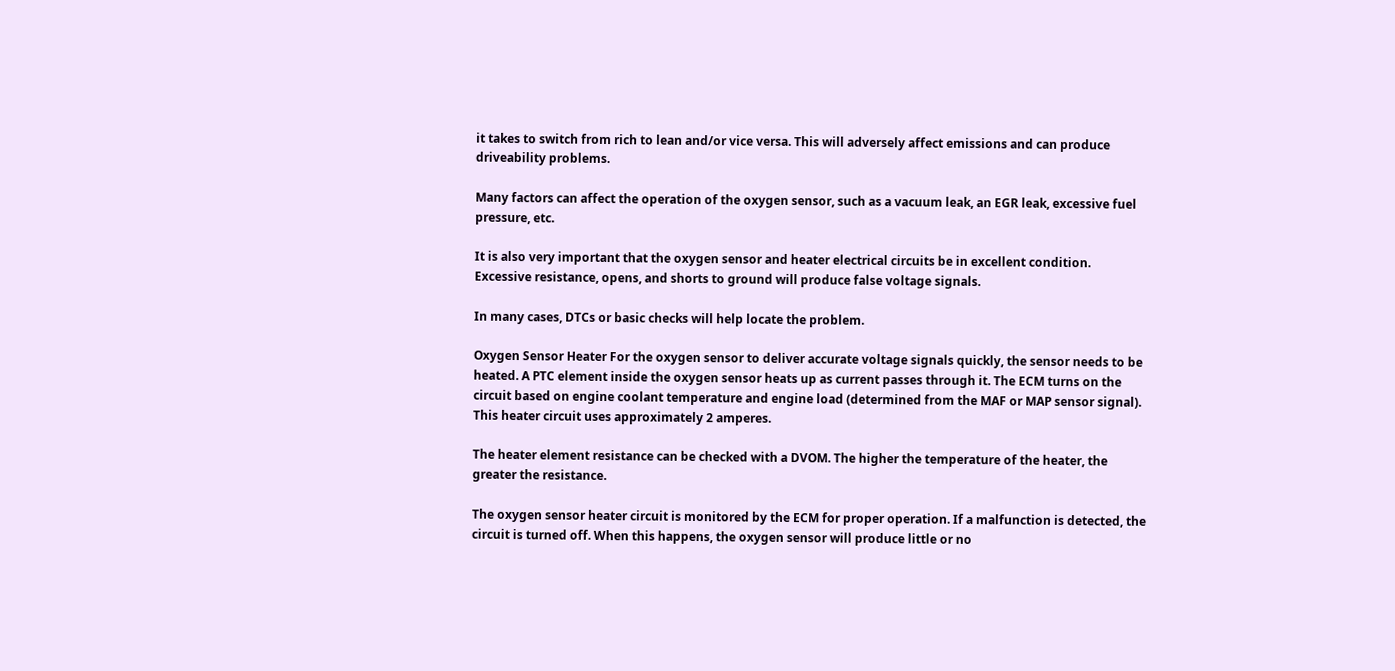it takes to switch from rich to lean and/or vice versa. This will adversely affect emissions and can produce driveability problems.

Many factors can affect the operation of the oxygen sensor, such as a vacuum leak, an EGR leak, excessive fuel pressure, etc.

It is also very important that the oxygen sensor and heater electrical circuits be in excellent condition. Excessive resistance, opens, and shorts to ground will produce false voltage signals.

In many cases, DTCs or basic checks will help locate the problem.

Oxygen Sensor Heater For the oxygen sensor to deliver accurate voltage signals quickly, the sensor needs to be heated. A PTC element inside the oxygen sensor heats up as current passes through it. The ECM turns on the circuit based on engine coolant temperature and engine load (determined from the MAF or MAP sensor signal). This heater circuit uses approximately 2 amperes.

The heater element resistance can be checked with a DVOM. The higher the temperature of the heater, the greater the resistance.

The oxygen sensor heater circuit is monitored by the ECM for proper operation. If a malfunction is detected, the circuit is turned off. When this happens, the oxygen sensor will produce little or no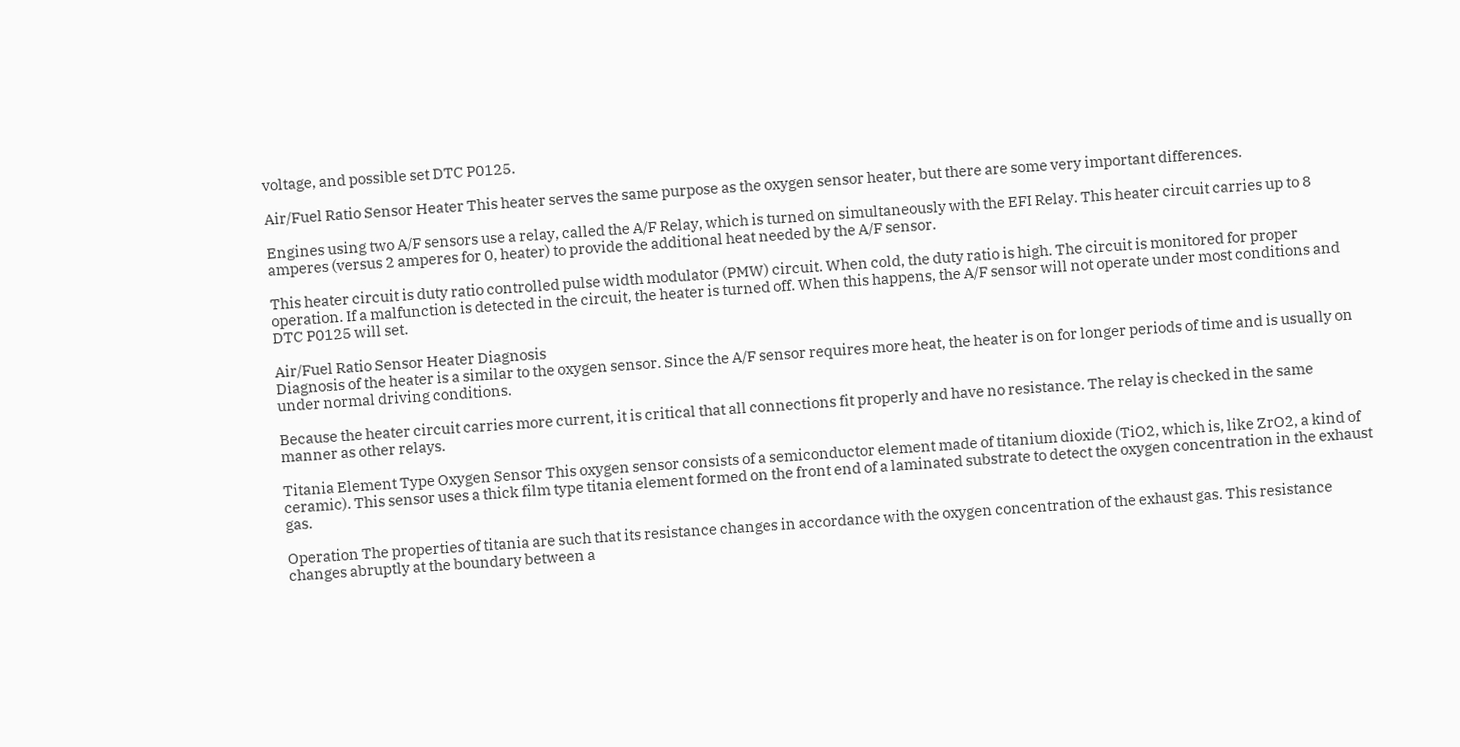voltage, and possible set DTC P0125.

Air/Fuel Ratio Sensor Heater This heater serves the same purpose as the oxygen sensor heater, but there are some very important differences.

Engines using two A/F sensors use a relay, called the A/F Relay, which is turned on simultaneously with the EFI Relay. This heater circuit carries up to 8 amperes (versus 2 amperes for 0, heater) to provide the additional heat needed by the A/F sensor.

This heater circuit is duty ratio controlled pulse width modulator (PMW) circuit. When cold, the duty ratio is high. The circuit is monitored for proper operation. If a malfunction is detected in the circuit, the heater is turned off. When this happens, the A/F sensor will not operate under most conditions and DTC P0125 will set.

Air/Fuel Ratio Sensor Heater Diagnosis
Diagnosis of the heater is a similar to the oxygen sensor. Since the A/F sensor requires more heat, the heater is on for longer periods of time and is usually on under normal driving conditions.

Because the heater circuit carries more current, it is critical that all connections fit properly and have no resistance. The relay is checked in the same manner as other relays.

Titania Element Type Oxygen Sensor This oxygen sensor consists of a semiconductor element made of titanium dioxide (TiO2, which is, like ZrO2, a kind of ceramic). This sensor uses a thick film type titania element formed on the front end of a laminated substrate to detect the oxygen concentration in the exhaust gas.

Operation The properties of titania are such that its resistance changes in accordance with the oxygen concentration of the exhaust gas. This resistance changes abruptly at the boundary between a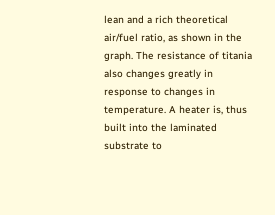lean and a rich theoretical air/fuel ratio, as shown in the graph. The resistance of titania also changes greatly in response to changes in temperature. A heater is, thus built into the laminated substrate to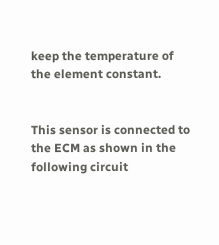keep the temperature of the element constant.


This sensor is connected to the ECM as shown in the following circuit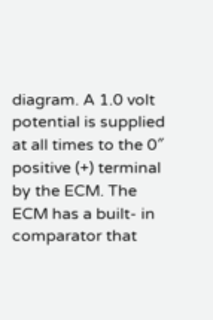diagram. A 1.0 volt potential is supplied at all times to the 0″ positive (+) terminal by the ECM. The ECM has a built- in comparator that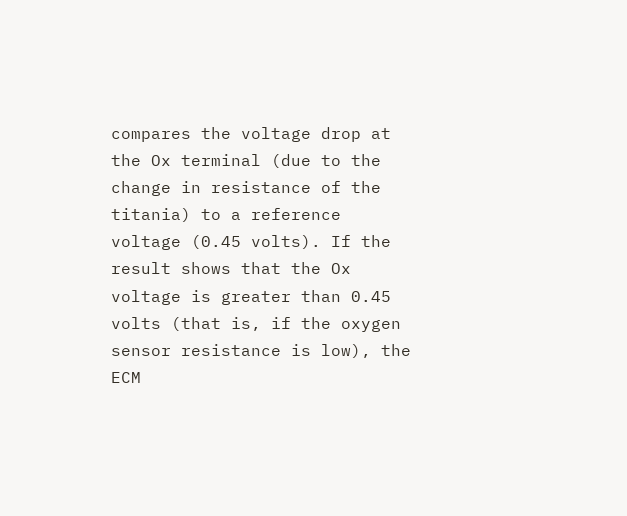compares the voltage drop at the Ox terminal (due to the change in resistance of the titania) to a reference voltage (0.45 volts). If the result shows that the Ox voltage is greater than 0.45 volts (that is, if the oxygen sensor resistance is low), the ECM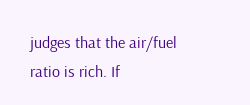judges that the air/fuel ratio is rich. If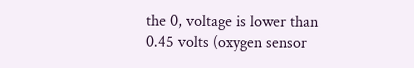the 0, voltage is lower than 0.45 volts (oxygen sensor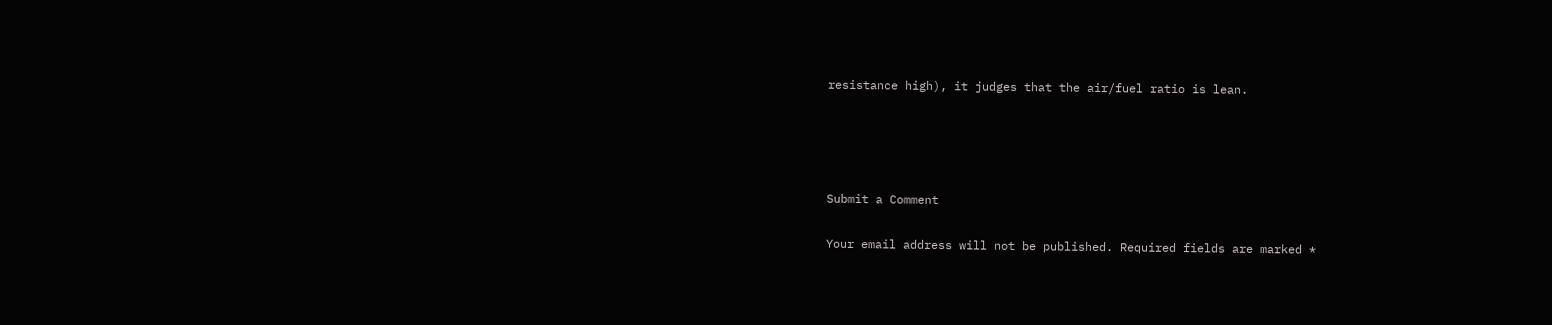resistance high), it judges that the air/fuel ratio is lean.




Submit a Comment

Your email address will not be published. Required fields are marked *